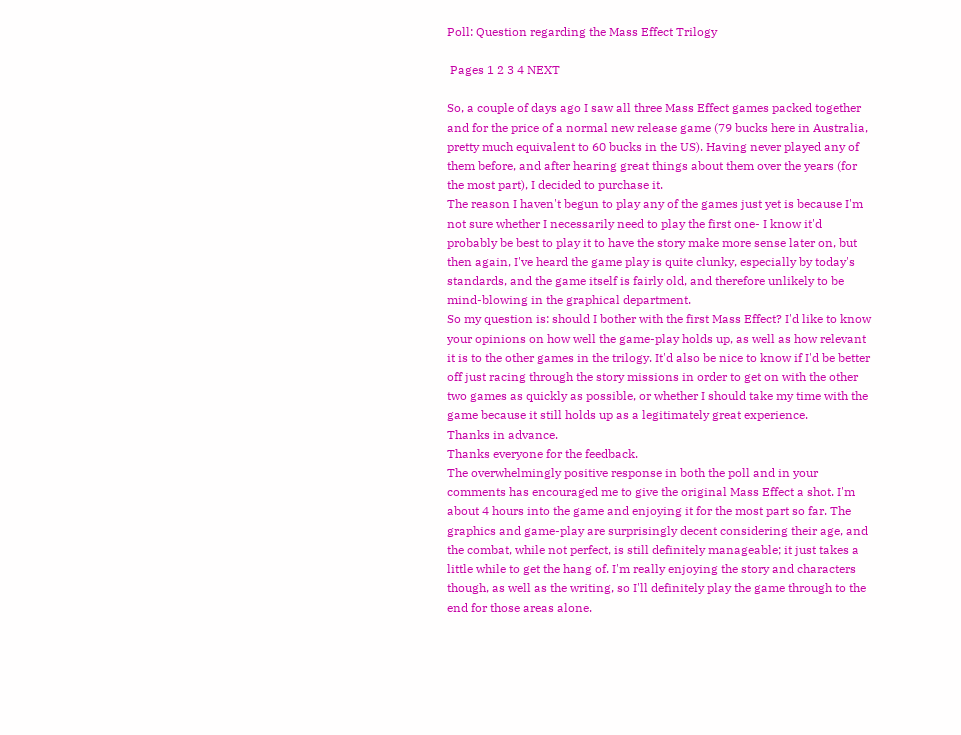Poll: Question regarding the Mass Effect Trilogy

 Pages 1 2 3 4 NEXT

So, a couple of days ago I saw all three Mass Effect games packed together and for the price of a normal new release game (79 bucks here in Australia, pretty much equivalent to 60 bucks in the US). Having never played any of them before, and after hearing great things about them over the years (for the most part), I decided to purchase it.
The reason I haven't begun to play any of the games just yet is because I'm not sure whether I necessarily need to play the first one- I know it'd probably be best to play it to have the story make more sense later on, but then again, I've heard the game play is quite clunky, especially by today's standards, and the game itself is fairly old, and therefore unlikely to be mind-blowing in the graphical department.
So my question is: should I bother with the first Mass Effect? I'd like to know your opinions on how well the game-play holds up, as well as how relevant it is to the other games in the trilogy. It'd also be nice to know if I'd be better off just racing through the story missions in order to get on with the other two games as quickly as possible, or whether I should take my time with the game because it still holds up as a legitimately great experience.
Thanks in advance.
Thanks everyone for the feedback.
The overwhelmingly positive response in both the poll and in your comments has encouraged me to give the original Mass Effect a shot. I'm about 4 hours into the game and enjoying it for the most part so far. The graphics and game-play are surprisingly decent considering their age, and the combat, while not perfect, is still definitely manageable; it just takes a little while to get the hang of. I'm really enjoying the story and characters though, as well as the writing, so I'll definitely play the game through to the end for those areas alone.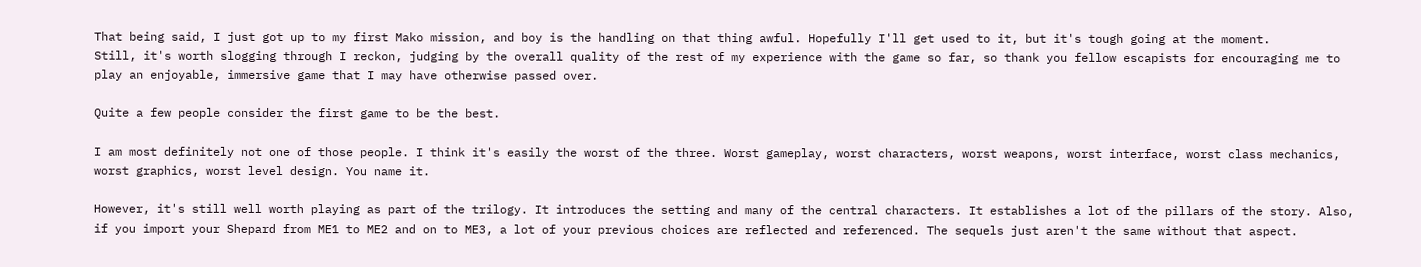That being said, I just got up to my first Mako mission, and boy is the handling on that thing awful. Hopefully I'll get used to it, but it's tough going at the moment.
Still, it's worth slogging through I reckon, judging by the overall quality of the rest of my experience with the game so far, so thank you fellow escapists for encouraging me to play an enjoyable, immersive game that I may have otherwise passed over.

Quite a few people consider the first game to be the best.

I am most definitely not one of those people. I think it's easily the worst of the three. Worst gameplay, worst characters, worst weapons, worst interface, worst class mechanics, worst graphics, worst level design. You name it.

However, it's still well worth playing as part of the trilogy. It introduces the setting and many of the central characters. It establishes a lot of the pillars of the story. Also, if you import your Shepard from ME1 to ME2 and on to ME3, a lot of your previous choices are reflected and referenced. The sequels just aren't the same without that aspect.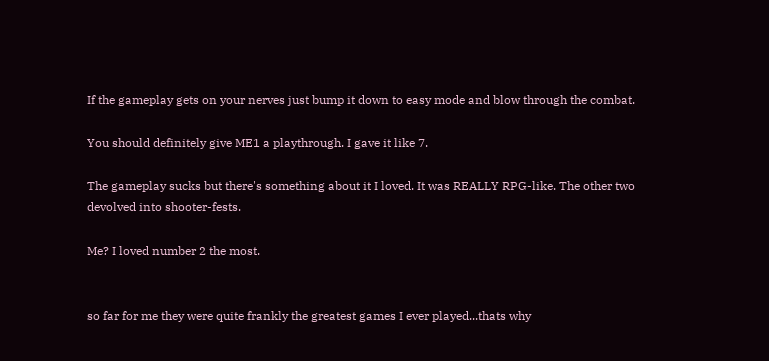If the gameplay gets on your nerves just bump it down to easy mode and blow through the combat.

You should definitely give ME1 a playthrough. I gave it like 7.

The gameplay sucks but there's something about it I loved. It was REALLY RPG-like. The other two devolved into shooter-fests.

Me? I loved number 2 the most.


so far for me they were quite frankly the greatest games I ever played...thats why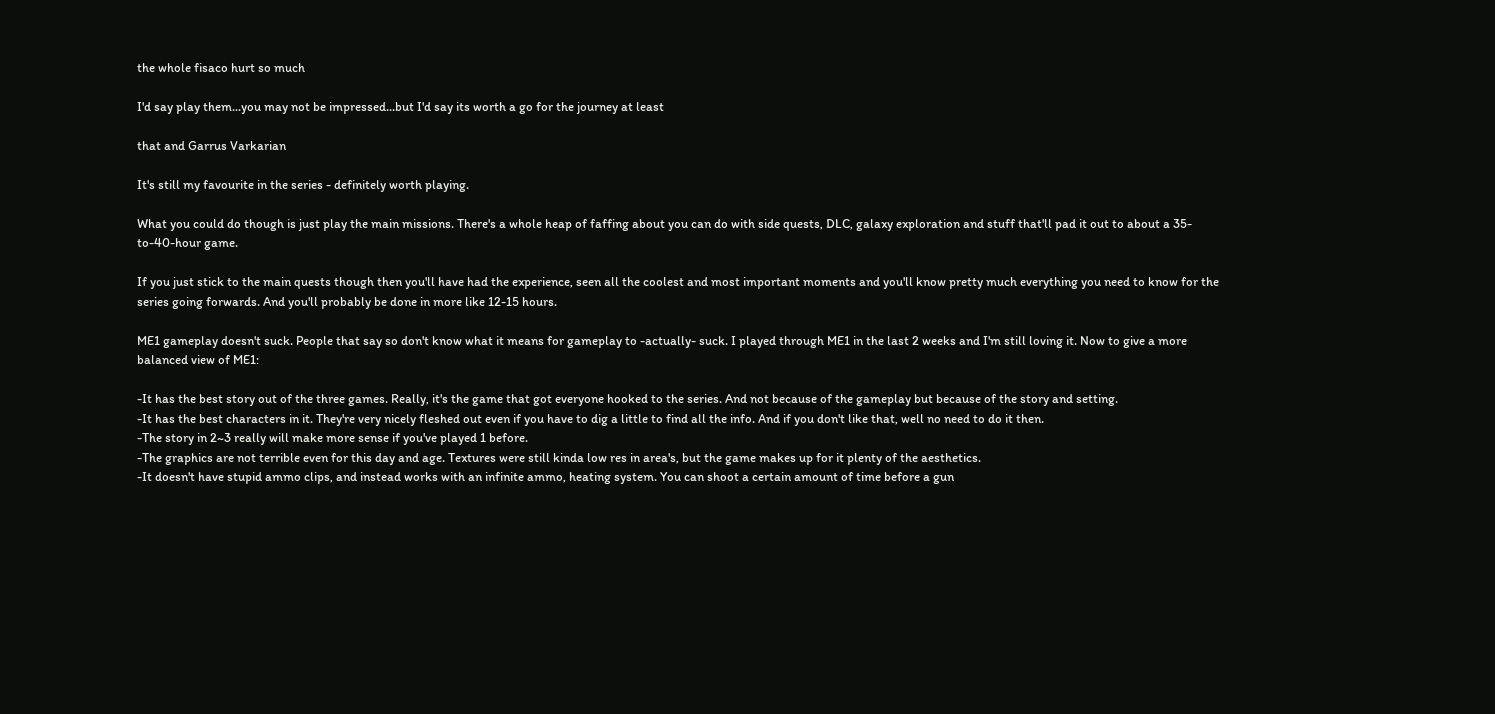the whole fisaco hurt so much

I'd say play them...you may not be impressed...but I'd say its worth a go for the journey at least

that and Garrus Varkarian

It's still my favourite in the series - definitely worth playing.

What you could do though is just play the main missions. There's a whole heap of faffing about you can do with side quests, DLC, galaxy exploration and stuff that'll pad it out to about a 35-to-40-hour game.

If you just stick to the main quests though then you'll have had the experience, seen all the coolest and most important moments and you'll know pretty much everything you need to know for the series going forwards. And you'll probably be done in more like 12-15 hours.

ME1 gameplay doesn't suck. People that say so don't know what it means for gameplay to -actually- suck. I played through ME1 in the last 2 weeks and I'm still loving it. Now to give a more balanced view of ME1:

-It has the best story out of the three games. Really, it's the game that got everyone hooked to the series. And not because of the gameplay but because of the story and setting.
-It has the best characters in it. They're very nicely fleshed out even if you have to dig a little to find all the info. And if you don't like that, well no need to do it then.
-The story in 2~3 really will make more sense if you've played 1 before.
-The graphics are not terrible even for this day and age. Textures were still kinda low res in area's, but the game makes up for it plenty of the aesthetics.
-It doesn't have stupid ammo clips, and instead works with an infinite ammo, heating system. You can shoot a certain amount of time before a gun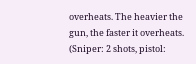overheats. The heavier the gun, the faster it overheats. (Sniper: 2 shots, pistol: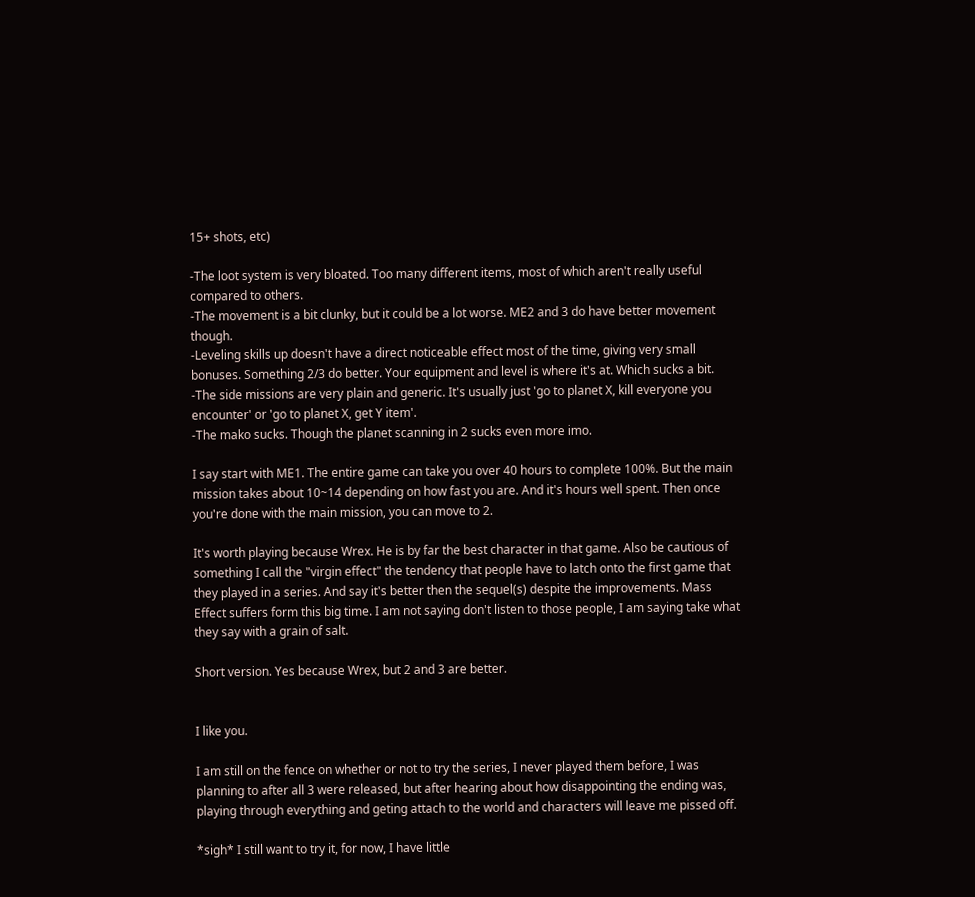15+ shots, etc)

-The loot system is very bloated. Too many different items, most of which aren't really useful compared to others.
-The movement is a bit clunky, but it could be a lot worse. ME2 and 3 do have better movement though.
-Leveling skills up doesn't have a direct noticeable effect most of the time, giving very small bonuses. Something 2/3 do better. Your equipment and level is where it's at. Which sucks a bit.
-The side missions are very plain and generic. It's usually just 'go to planet X, kill everyone you encounter' or 'go to planet X, get Y item'.
-The mako sucks. Though the planet scanning in 2 sucks even more imo.

I say start with ME1. The entire game can take you over 40 hours to complete 100%. But the main mission takes about 10~14 depending on how fast you are. And it's hours well spent. Then once you're done with the main mission, you can move to 2.

It's worth playing because Wrex. He is by far the best character in that game. Also be cautious of something I call the "virgin effect" the tendency that people have to latch onto the first game that they played in a series. And say it's better then the sequel(s) despite the improvements. Mass Effect suffers form this big time. I am not saying don't listen to those people, I am saying take what they say with a grain of salt.

Short version. Yes because Wrex, but 2 and 3 are better.


I like you.

I am still on the fence on whether or not to try the series, I never played them before, I was planning to after all 3 were released, but after hearing about how disappointing the ending was, playing through everything and geting attach to the world and characters will leave me pissed off.

*sigh* I still want to try it, for now, I have little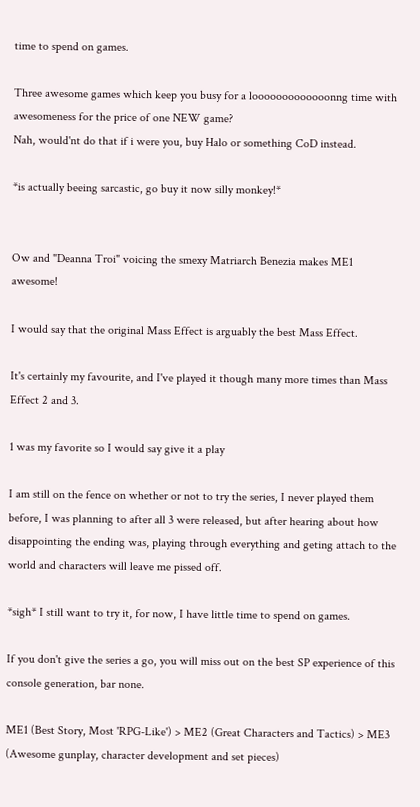time to spend on games.

Three awesome games which keep you busy for a looooooooooooonng time with awesomeness for the price of one NEW game?
Nah, would'nt do that if i were you, buy Halo or something CoD instead.

*is actually beeing sarcastic, go buy it now silly monkey!*


Ow and "Deanna Troi" voicing the smexy Matriarch Benezia makes ME1 awesome!

I would say that the original Mass Effect is arguably the best Mass Effect.

It's certainly my favourite, and I've played it though many more times than Mass Effect 2 and 3.

1 was my favorite so I would say give it a play

I am still on the fence on whether or not to try the series, I never played them before, I was planning to after all 3 were released, but after hearing about how disappointing the ending was, playing through everything and geting attach to the world and characters will leave me pissed off.

*sigh* I still want to try it, for now, I have little time to spend on games.

If you don't give the series a go, you will miss out on the best SP experience of this console generation, bar none.

ME1 (Best Story, Most 'RPG-Like') > ME2 (Great Characters and Tactics) > ME3 (Awesome gunplay, character development and set pieces)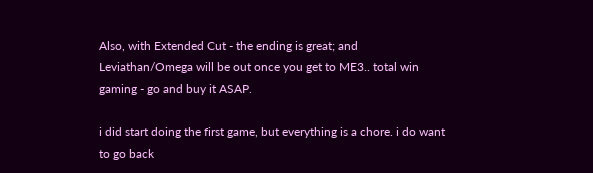Also, with Extended Cut - the ending is great; and Leviathan/Omega will be out once you get to ME3.. total win gaming - go and buy it ASAP.

i did start doing the first game, but everything is a chore. i do want to go back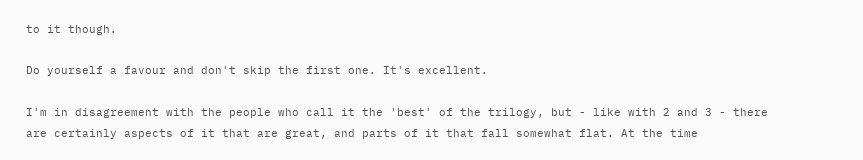to it though.

Do yourself a favour and don't skip the first one. It's excellent.

I'm in disagreement with the people who call it the 'best' of the trilogy, but - like with 2 and 3 - there are certainly aspects of it that are great, and parts of it that fall somewhat flat. At the time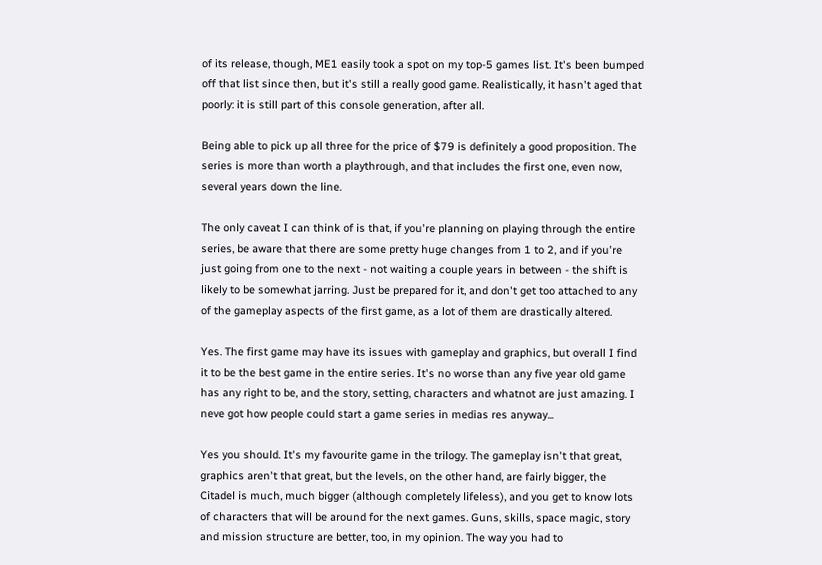of its release, though, ME1 easily took a spot on my top-5 games list. It's been bumped off that list since then, but it's still a really good game. Realistically, it hasn't aged that poorly: it is still part of this console generation, after all.

Being able to pick up all three for the price of $79 is definitely a good proposition. The series is more than worth a playthrough, and that includes the first one, even now, several years down the line.

The only caveat I can think of is that, if you're planning on playing through the entire series, be aware that there are some pretty huge changes from 1 to 2, and if you're just going from one to the next - not waiting a couple years in between - the shift is likely to be somewhat jarring. Just be prepared for it, and don't get too attached to any of the gameplay aspects of the first game, as a lot of them are drastically altered.

Yes. The first game may have its issues with gameplay and graphics, but overall I find it to be the best game in the entire series. It's no worse than any five year old game has any right to be, and the story, setting, characters and whatnot are just amazing. I neve got how people could start a game series in medias res anyway...

Yes you should. It's my favourite game in the trilogy. The gameplay isn't that great, graphics aren't that great, but the levels, on the other hand, are fairly bigger, the Citadel is much, much bigger (although completely lifeless), and you get to know lots of characters that will be around for the next games. Guns, skills, space magic, story and mission structure are better, too, in my opinion. The way you had to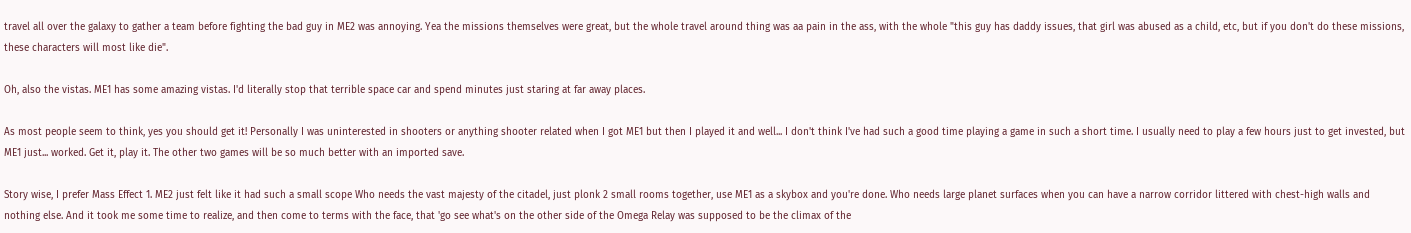travel all over the galaxy to gather a team before fighting the bad guy in ME2 was annoying. Yea the missions themselves were great, but the whole travel around thing was aa pain in the ass, with the whole "this guy has daddy issues, that girl was abused as a child, etc, but if you don't do these missions, these characters will most like die".

Oh, also the vistas. ME1 has some amazing vistas. I'd literally stop that terrible space car and spend minutes just staring at far away places.

As most people seem to think, yes you should get it! Personally I was uninterested in shooters or anything shooter related when I got ME1 but then I played it and well... I don't think I've had such a good time playing a game in such a short time. I usually need to play a few hours just to get invested, but ME1 just... worked. Get it, play it. The other two games will be so much better with an imported save.

Story wise, I prefer Mass Effect 1. ME2 just felt like it had such a small scope Who needs the vast majesty of the citadel, just plonk 2 small rooms together, use ME1 as a skybox and you're done. Who needs large planet surfaces when you can have a narrow corridor littered with chest-high walls and nothing else. And it took me some time to realize, and then come to terms with the face, that 'go see what's on the other side of the Omega Relay was supposed to be the climax of the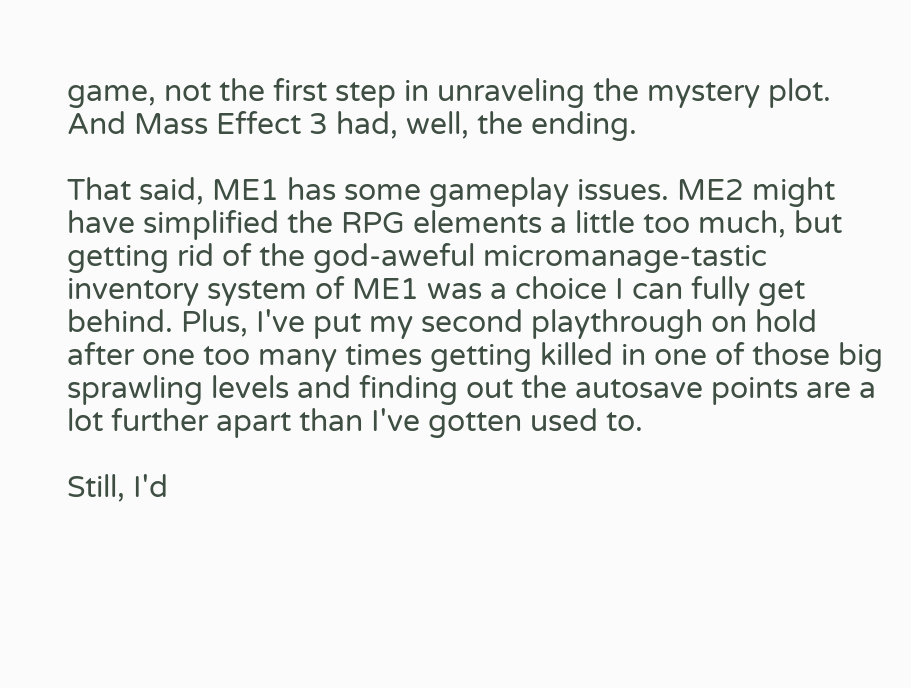game, not the first step in unraveling the mystery plot. And Mass Effect 3 had, well, the ending.

That said, ME1 has some gameplay issues. ME2 might have simplified the RPG elements a little too much, but getting rid of the god-aweful micromanage-tastic inventory system of ME1 was a choice I can fully get behind. Plus, I've put my second playthrough on hold after one too many times getting killed in one of those big sprawling levels and finding out the autosave points are a lot further apart than I've gotten used to.

Still, I'd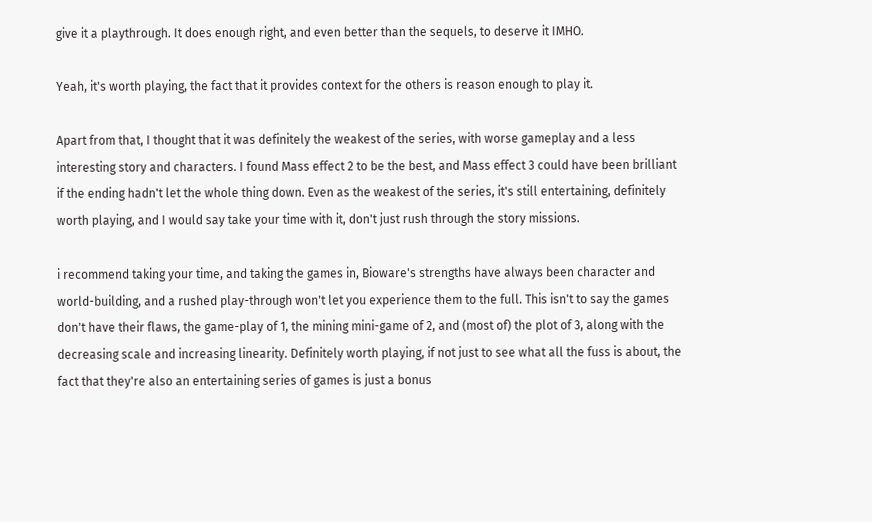give it a playthrough. It does enough right, and even better than the sequels, to deserve it IMHO.

Yeah, it's worth playing, the fact that it provides context for the others is reason enough to play it.

Apart from that, I thought that it was definitely the weakest of the series, with worse gameplay and a less interesting story and characters. I found Mass effect 2 to be the best, and Mass effect 3 could have been brilliant if the ending hadn't let the whole thing down. Even as the weakest of the series, it's still entertaining, definitely worth playing, and I would say take your time with it, don't just rush through the story missions.

i recommend taking your time, and taking the games in, Bioware's strengths have always been character and world-building, and a rushed play-through won't let you experience them to the full. This isn't to say the games don't have their flaws, the game-play of 1, the mining mini-game of 2, and (most of) the plot of 3, along with the decreasing scale and increasing linearity. Definitely worth playing, if not just to see what all the fuss is about, the fact that they're also an entertaining series of games is just a bonus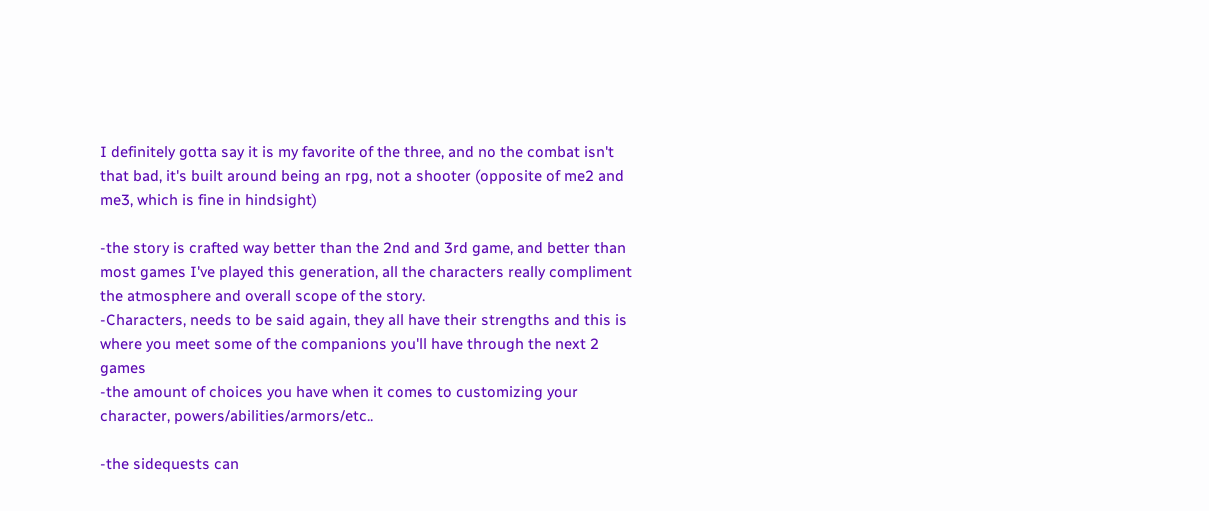I definitely gotta say it is my favorite of the three, and no the combat isn't that bad, it's built around being an rpg, not a shooter (opposite of me2 and me3, which is fine in hindsight)

-the story is crafted way better than the 2nd and 3rd game, and better than most games I've played this generation, all the characters really compliment the atmosphere and overall scope of the story.
-Characters, needs to be said again, they all have their strengths and this is where you meet some of the companions you'll have through the next 2 games
-the amount of choices you have when it comes to customizing your character, powers/abilities/armors/etc..

-the sidequests can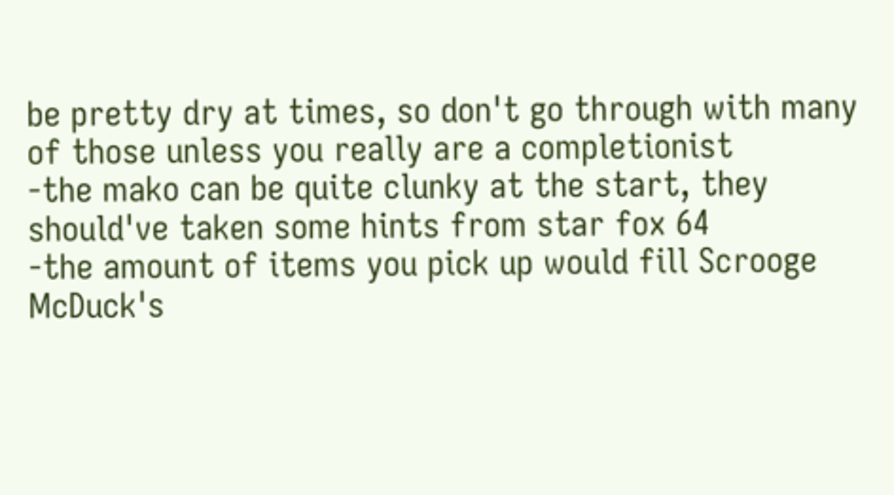be pretty dry at times, so don't go through with many of those unless you really are a completionist
-the mako can be quite clunky at the start, they should've taken some hints from star fox 64
-the amount of items you pick up would fill Scrooge McDuck's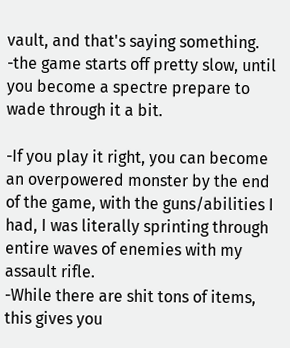vault, and that's saying something.
-the game starts off pretty slow, until you become a spectre prepare to wade through it a bit.

-If you play it right, you can become an overpowered monster by the end of the game, with the guns/abilities I had, I was literally sprinting through entire waves of enemies with my assault rifle.
-While there are shit tons of items, this gives you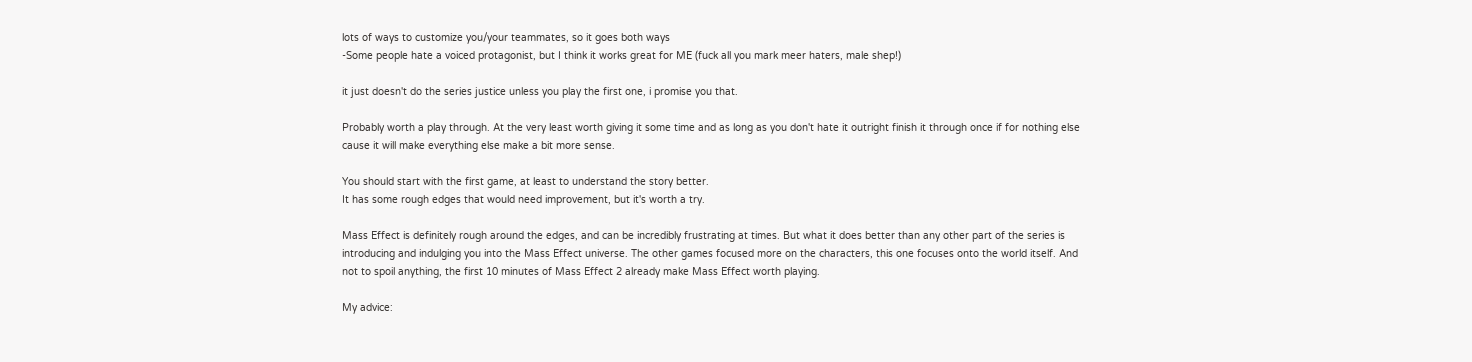lots of ways to customize you/your teammates, so it goes both ways
-Some people hate a voiced protagonist, but I think it works great for ME (fuck all you mark meer haters, male shep!)

it just doesn't do the series justice unless you play the first one, i promise you that.

Probably worth a play through. At the very least worth giving it some time and as long as you don't hate it outright finish it through once if for nothing else cause it will make everything else make a bit more sense.

You should start with the first game, at least to understand the story better.
It has some rough edges that would need improvement, but it's worth a try.

Mass Effect is definitely rough around the edges, and can be incredibly frustrating at times. But what it does better than any other part of the series is introducing and indulging you into the Mass Effect universe. The other games focused more on the characters, this one focuses onto the world itself. And not to spoil anything, the first 10 minutes of Mass Effect 2 already make Mass Effect worth playing.

My advice: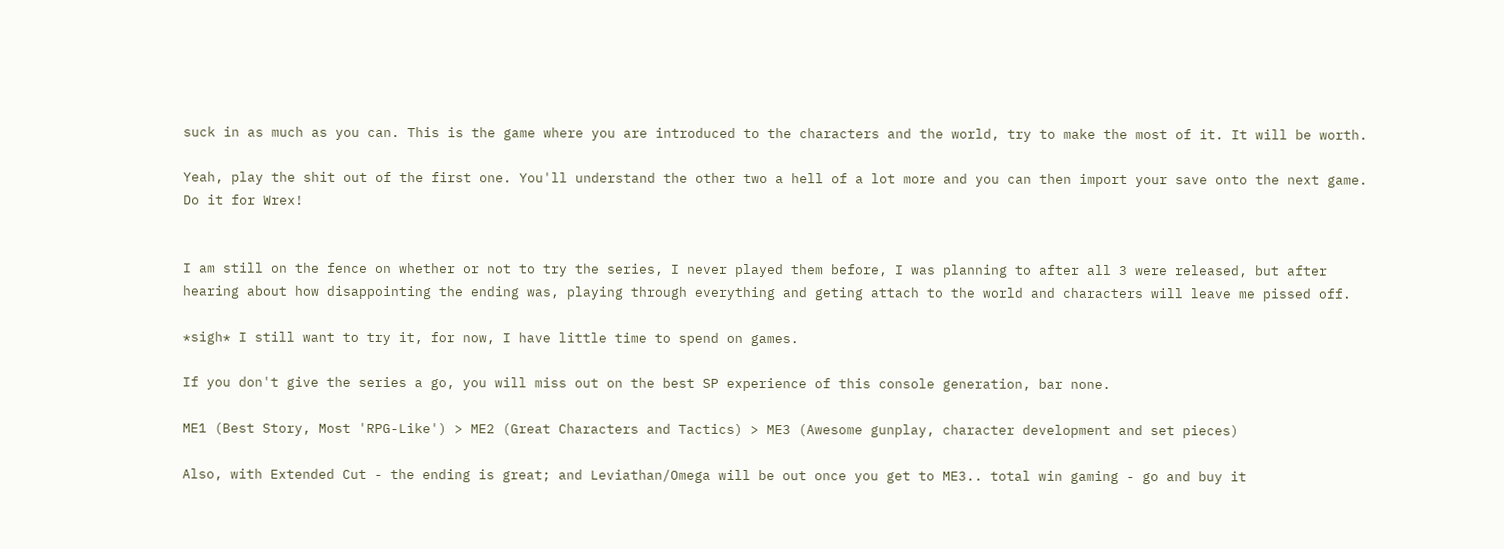suck in as much as you can. This is the game where you are introduced to the characters and the world, try to make the most of it. It will be worth.

Yeah, play the shit out of the first one. You'll understand the other two a hell of a lot more and you can then import your save onto the next game. Do it for Wrex!


I am still on the fence on whether or not to try the series, I never played them before, I was planning to after all 3 were released, but after hearing about how disappointing the ending was, playing through everything and geting attach to the world and characters will leave me pissed off.

*sigh* I still want to try it, for now, I have little time to spend on games.

If you don't give the series a go, you will miss out on the best SP experience of this console generation, bar none.

ME1 (Best Story, Most 'RPG-Like') > ME2 (Great Characters and Tactics) > ME3 (Awesome gunplay, character development and set pieces)

Also, with Extended Cut - the ending is great; and Leviathan/Omega will be out once you get to ME3.. total win gaming - go and buy it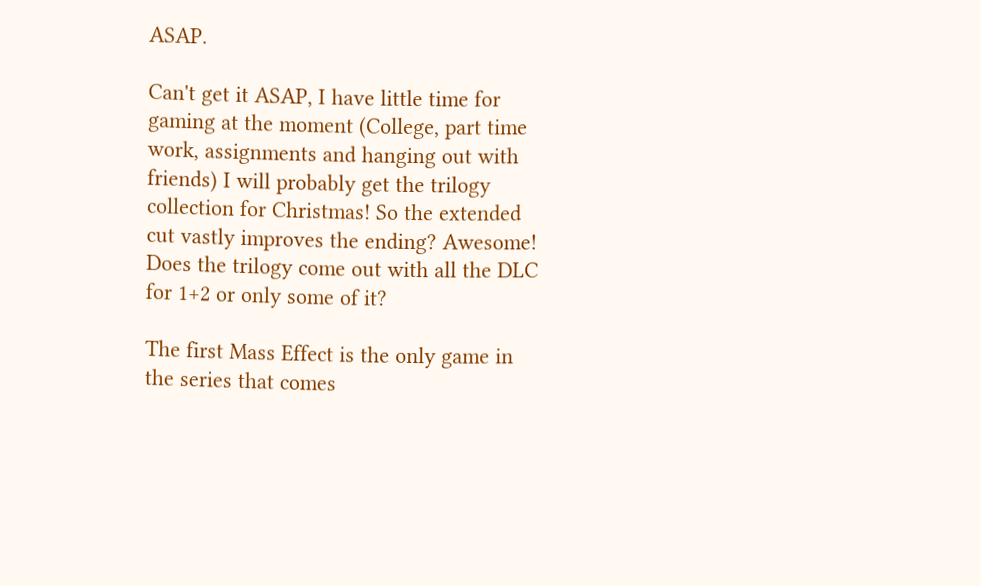ASAP.

Can't get it ASAP, I have little time for gaming at the moment (College, part time work, assignments and hanging out with friends) I will probably get the trilogy collection for Christmas! So the extended cut vastly improves the ending? Awesome! Does the trilogy come out with all the DLC for 1+2 or only some of it?

The first Mass Effect is the only game in the series that comes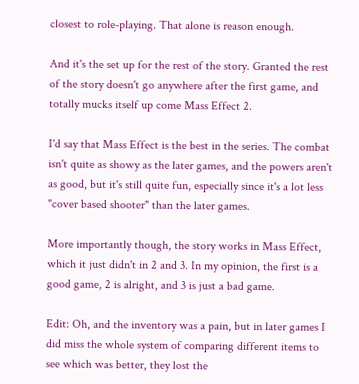closest to role-playing. That alone is reason enough.

And it's the set up for the rest of the story. Granted the rest of the story doesn't go anywhere after the first game, and totally mucks itself up come Mass Effect 2.

I'd say that Mass Effect is the best in the series. The combat isn't quite as showy as the later games, and the powers aren't as good, but it's still quite fun, especially since it's a lot less "cover based shooter" than the later games.

More importantly though, the story works in Mass Effect, which it just didn't in 2 and 3. In my opinion, the first is a good game, 2 is alright, and 3 is just a bad game.

Edit: Oh, and the inventory was a pain, but in later games I did miss the whole system of comparing different items to see which was better, they lost the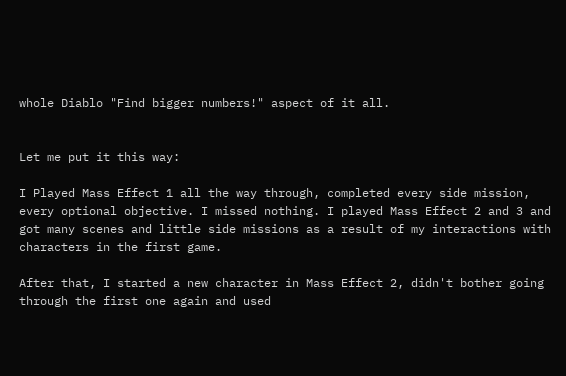whole Diablo "Find bigger numbers!" aspect of it all.


Let me put it this way:

I Played Mass Effect 1 all the way through, completed every side mission, every optional objective. I missed nothing. I played Mass Effect 2 and 3 and got many scenes and little side missions as a result of my interactions with characters in the first game.

After that, I started a new character in Mass Effect 2, didn't bother going through the first one again and used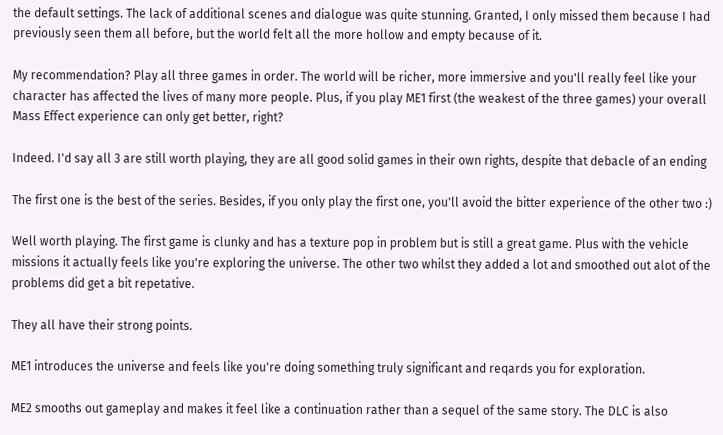the default settings. The lack of additional scenes and dialogue was quite stunning. Granted, I only missed them because I had previously seen them all before, but the world felt all the more hollow and empty because of it.

My recommendation? Play all three games in order. The world will be richer, more immersive and you'll really feel like your character has affected the lives of many more people. Plus, if you play ME1 first (the weakest of the three games) your overall Mass Effect experience can only get better, right?

Indeed. I'd say all 3 are still worth playing, they are all good solid games in their own rights, despite that debacle of an ending

The first one is the best of the series. Besides, if you only play the first one, you'll avoid the bitter experience of the other two :)

Well worth playing. The first game is clunky and has a texture pop in problem but is still a great game. Plus with the vehicle missions it actually feels like you're exploring the universe. The other two whilst they added a lot and smoothed out alot of the problems did get a bit repetative.

They all have their strong points.

ME1 introduces the universe and feels like you're doing something truly significant and reqards you for exploration.

ME2 smooths out gameplay and makes it feel like a continuation rather than a sequel of the same story. The DLC is also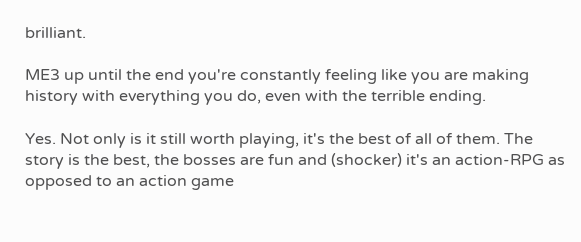brilliant.

ME3 up until the end you're constantly feeling like you are making history with everything you do, even with the terrible ending.

Yes. Not only is it still worth playing, it's the best of all of them. The story is the best, the bosses are fun and (shocker) it's an action-RPG as opposed to an action game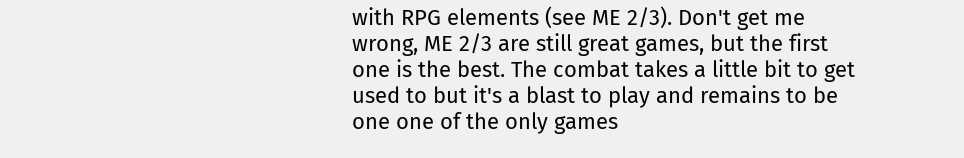with RPG elements (see ME 2/3). Don't get me wrong, ME 2/3 are still great games, but the first one is the best. The combat takes a little bit to get used to but it's a blast to play and remains to be one one of the only games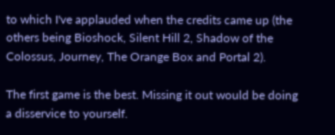to which I've applauded when the credits came up (the others being Bioshock, Silent Hill 2, Shadow of the Colossus, Journey, The Orange Box and Portal 2).

The first game is the best. Missing it out would be doing a disservice to yourself.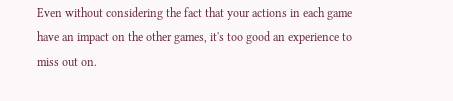Even without considering the fact that your actions in each game have an impact on the other games, it's too good an experience to miss out on.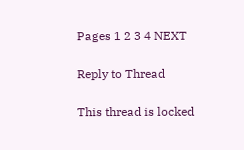Pages 1 2 3 4 NEXT

Reply to Thread

This thread is locked